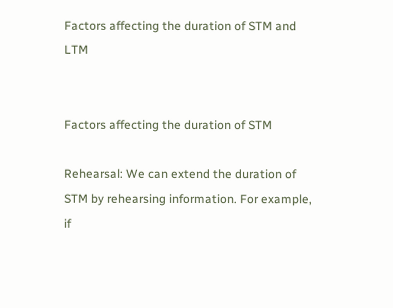Factors affecting the duration of STM and LTM


Factors affecting the duration of STM

Rehearsal: We can extend the duration of STM by rehearsing information. For example, if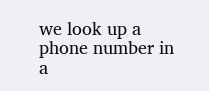we look up a phone number in a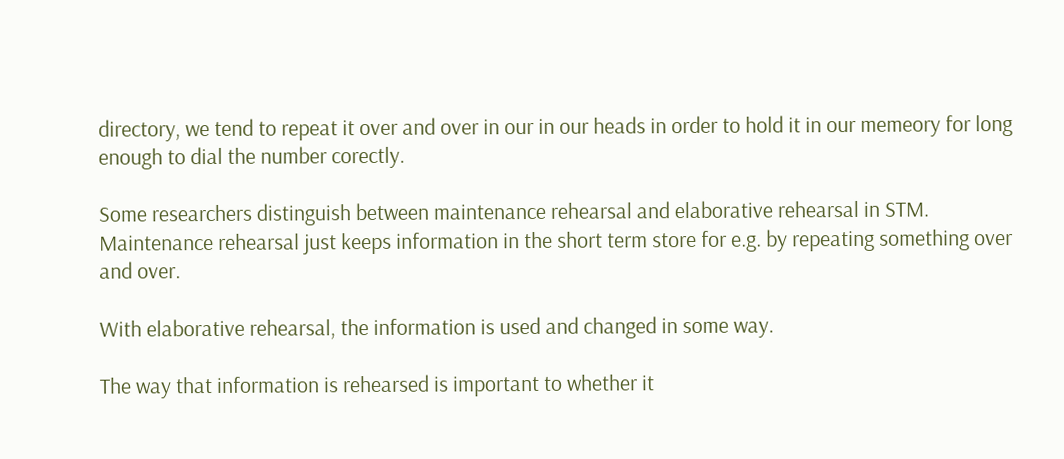directory, we tend to repeat it over and over in our in our heads in order to hold it in our memeory for long enough to dial the number corectly.

Some researchers distinguish between maintenance rehearsal and elaborative rehearsal in STM. Maintenance rehearsal just keeps information in the short term store for e.g. by repeating something over and over.

With elaborative rehearsal, the information is used and changed in some way.

The way that information is rehearsed is important to whether it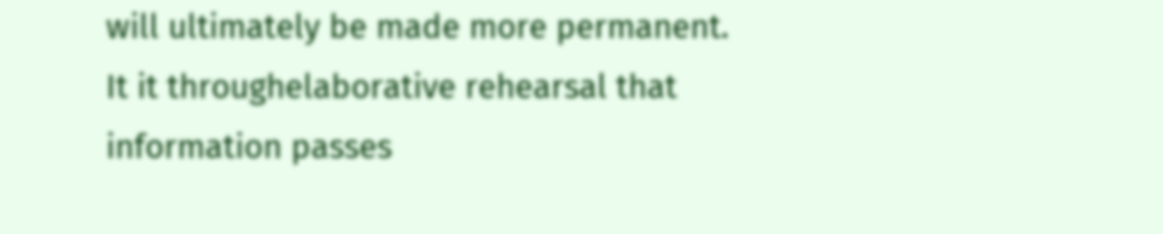will ultimately be made more permanent. It it throughelaborative rehearsal that information passes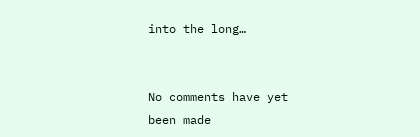into the long…


No comments have yet been made